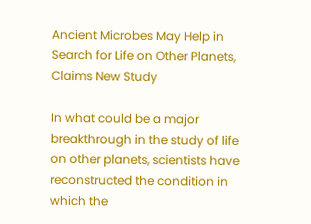Ancient Microbes May Help in Search for Life on Other Planets, Claims New Study

In what could be a major breakthrough in the study of life on other planets, scientists have reconstructed the condition in which the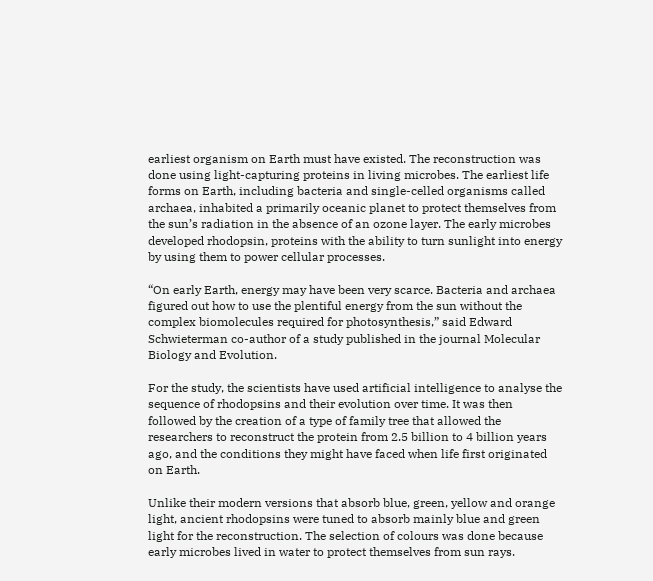earliest organism on Earth must have existed. The reconstruction was done using light-capturing proteins in living microbes. The earliest life forms on Earth, including bacteria and single-celled organisms called archaea, inhabited a primarily oceanic planet to protect themselves from the sun’s radiation in the absence of an ozone layer. The early microbes developed rhodopsin, proteins with the ability to turn sunlight into energy by using them to power cellular processes.

“On early Earth, energy may have been very scarce. Bacteria and archaea figured out how to use the plentiful energy from the sun without the complex biomolecules required for photosynthesis,” said Edward Schwieterman co-author of a study published in the journal Molecular Biology and Evolution.

For the study, the scientists have used artificial intelligence to analyse the sequence of rhodopsins and their evolution over time. It was then followed by the creation of a type of family tree that allowed the researchers to reconstruct the protein from 2.5 billion to 4 billion years ago, and the conditions they might have faced when life first originated on Earth.

Unlike their modern versions that absorb blue, green, yellow and orange light, ancient rhodopsins were tuned to absorb mainly blue and green light for the reconstruction. The selection of colours was done because early microbes lived in water to protect themselves from sun rays.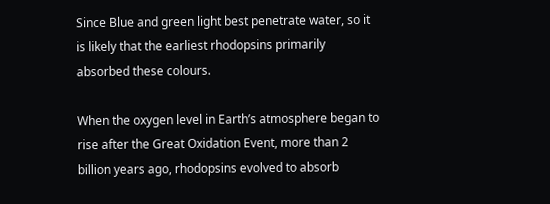Since Blue and green light best penetrate water, so it is likely that the earliest rhodopsins primarily absorbed these colours.

When the oxygen level in Earth’s atmosphere began to rise after the Great Oxidation Event, more than 2 billion years ago, rhodopsins evolved to absorb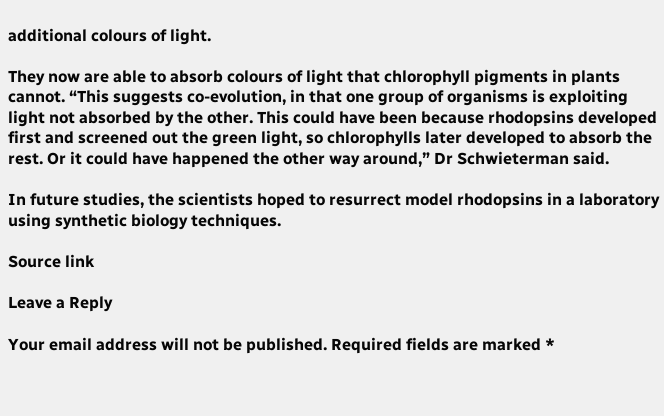additional colours of light.

They now are able to absorb colours of light that chlorophyll pigments in plants cannot. “This suggests co-evolution, in that one group of organisms is exploiting light not absorbed by the other. This could have been because rhodopsins developed first and screened out the green light, so chlorophylls later developed to absorb the rest. Or it could have happened the other way around,” Dr Schwieterman said.

In future studies, the scientists hoped to resurrect model rhodopsins in a laboratory using synthetic biology techniques.

Source link

Leave a Reply

Your email address will not be published. Required fields are marked *